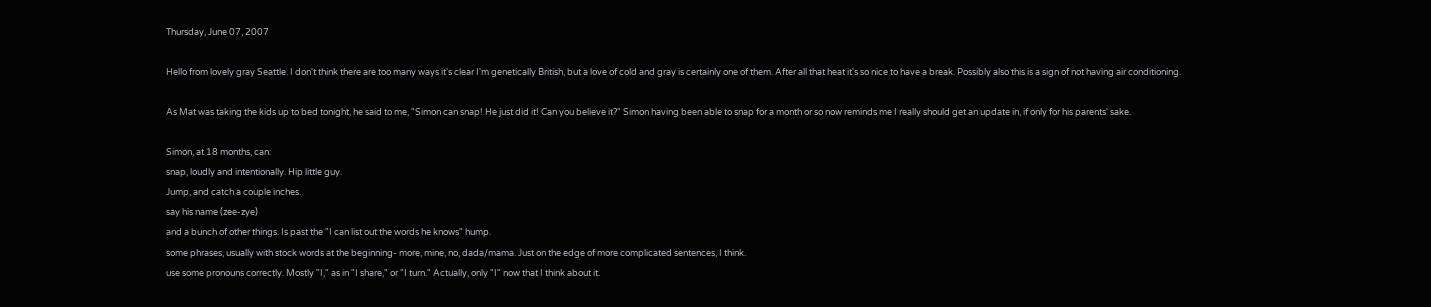Thursday, June 07, 2007

Hello from lovely gray Seattle. I don't think there are too many ways it's clear I'm genetically British, but a love of cold and gray is certainly one of them. After all that heat it's so nice to have a break. Possibly also this is a sign of not having air conditioning.

As Mat was taking the kids up to bed tonight, he said to me, "Simon can snap! He just did it! Can you believe it?" Simon having been able to snap for a month or so now reminds me I really should get an update in, if only for his parents' sake.

Simon, at 18 months, can:
snap, loudly and intentionally. Hip little guy.
Jump, and catch a couple inches.
say his name (zee-zye)
and a bunch of other things. Is past the "I can list out the words he knows" hump.
some phrases, usually with stock words at the beginning- more, mine, no, dada/mama. Just on the edge of more complicated sentences, I think.
use some pronouns correctly. Mostly "I," as in "I share," or "I turn." Actually, only "I" now that I think about it.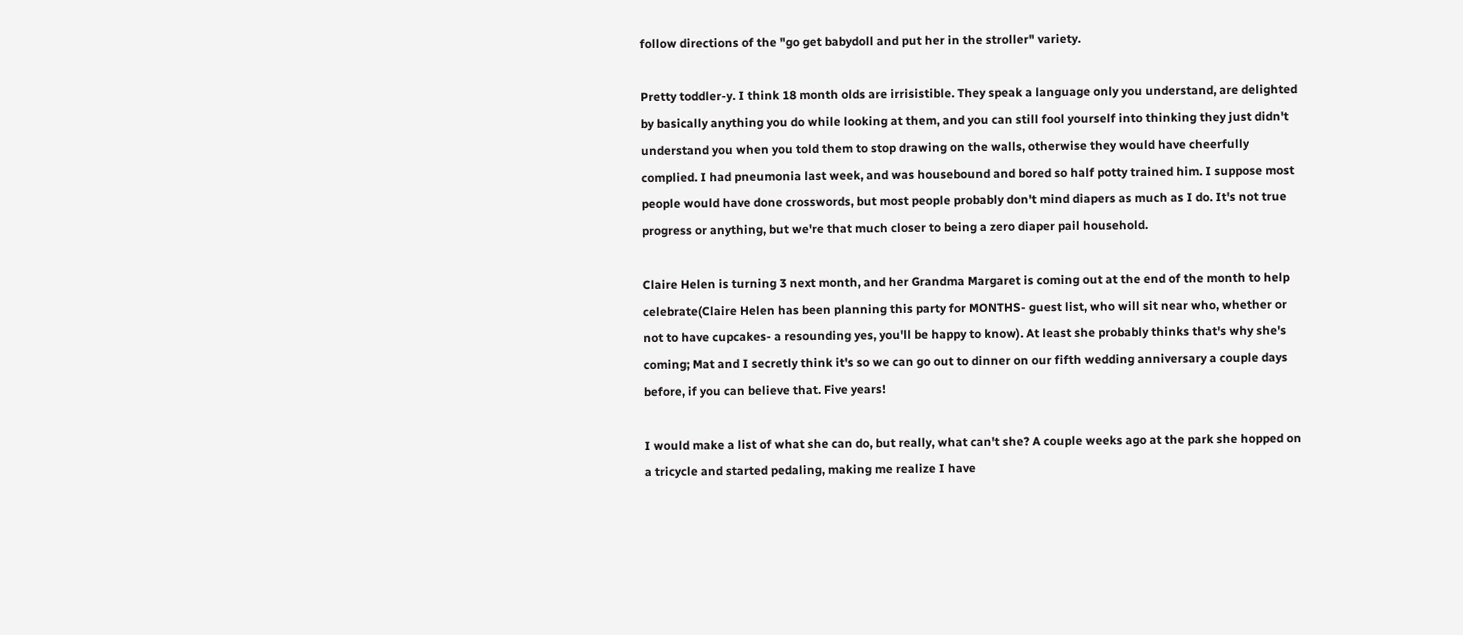follow directions of the "go get babydoll and put her in the stroller" variety.

Pretty toddler-y. I think 18 month olds are irrisistible. They speak a language only you understand, are delighted by basically anything you do while looking at them, and you can still fool yourself into thinking they just didn't understand you when you told them to stop drawing on the walls, otherwise they would have cheerfully complied. I had pneumonia last week, and was housebound and bored so half potty trained him. I suppose most people would have done crosswords, but most people probably don't mind diapers as much as I do. It's not true progress or anything, but we're that much closer to being a zero diaper pail household.

Claire Helen is turning 3 next month, and her Grandma Margaret is coming out at the end of the month to help celebrate(Claire Helen has been planning this party for MONTHS- guest list, who will sit near who, whether or not to have cupcakes- a resounding yes, you'll be happy to know). At least she probably thinks that's why she's coming; Mat and I secretly think it's so we can go out to dinner on our fifth wedding anniversary a couple days before, if you can believe that. Five years!

I would make a list of what she can do, but really, what can't she? A couple weeks ago at the park she hopped on a tricycle and started pedaling, making me realize I have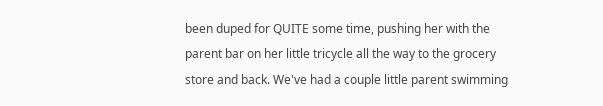been duped for QUITE some time, pushing her with the parent bar on her little tricycle all the way to the grocery store and back. We've had a couple little parent swimming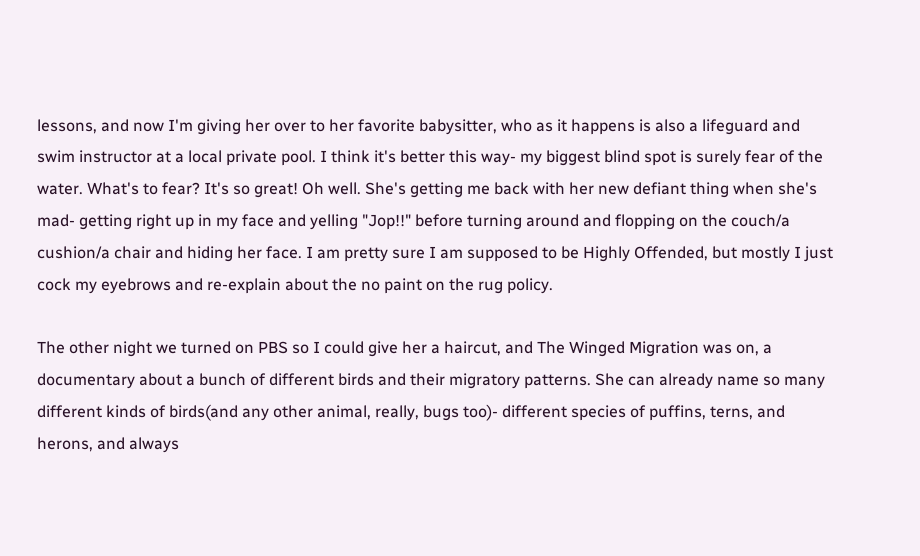lessons, and now I'm giving her over to her favorite babysitter, who as it happens is also a lifeguard and swim instructor at a local private pool. I think it's better this way- my biggest blind spot is surely fear of the water. What's to fear? It's so great! Oh well. She's getting me back with her new defiant thing when she's mad- getting right up in my face and yelling "Jop!!" before turning around and flopping on the couch/a cushion/a chair and hiding her face. I am pretty sure I am supposed to be Highly Offended, but mostly I just cock my eyebrows and re-explain about the no paint on the rug policy.

The other night we turned on PBS so I could give her a haircut, and The Winged Migration was on, a documentary about a bunch of different birds and their migratory patterns. She can already name so many different kinds of birds(and any other animal, really, bugs too)- different species of puffins, terns, and herons, and always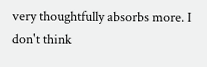very thoughtfully absorbs more. I don't think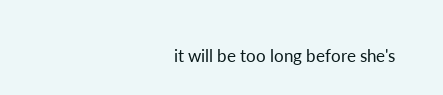it will be too long before she's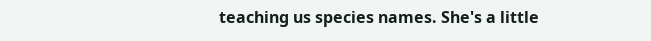teaching us species names. She's a little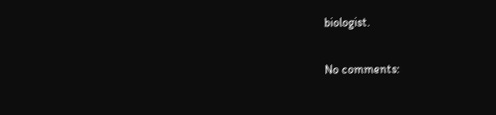biologist.

No comments: